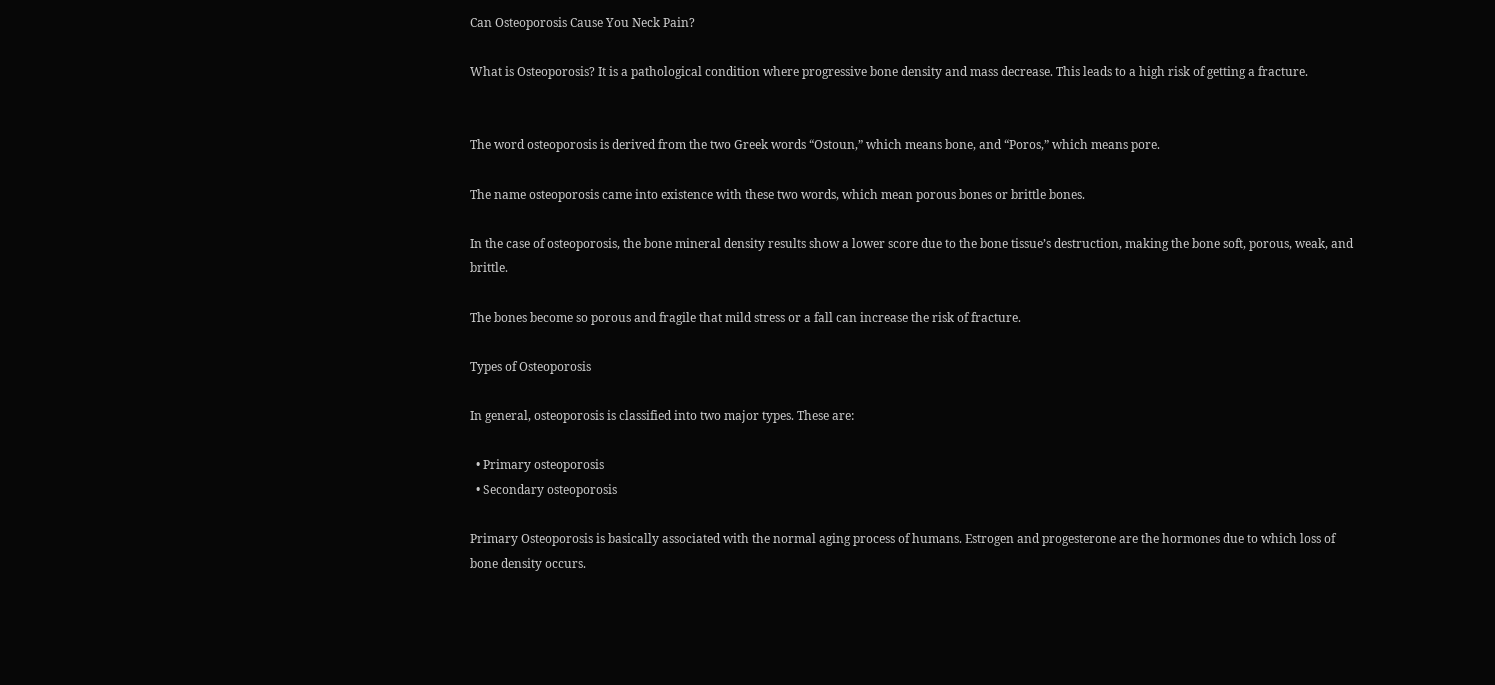Can Osteoporosis Cause You Neck Pain?

What is Osteoporosis? It is a pathological condition where progressive bone density and mass decrease. This leads to a high risk of getting a fracture.


The word osteoporosis is derived from the two Greek words “Ostoun,” which means bone, and “Poros,” which means pore.

The name osteoporosis came into existence with these two words, which mean porous bones or brittle bones.

In the case of osteoporosis, the bone mineral density results show a lower score due to the bone tissue’s destruction, making the bone soft, porous, weak, and brittle.

The bones become so porous and fragile that mild stress or a fall can increase the risk of fracture.

Types of Osteoporosis

In general, osteoporosis is classified into two major types. These are:

  • Primary osteoporosis
  • Secondary osteoporosis

Primary Osteoporosis is basically associated with the normal aging process of humans. Estrogen and progesterone are the hormones due to which loss of bone density occurs.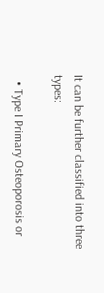It can be further classified into three types:

  • Type I Primary Osteoporosis or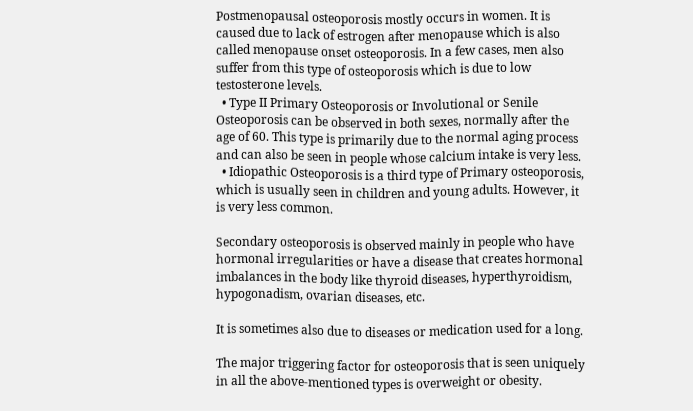Postmenopausal osteoporosis mostly occurs in women. It is caused due to lack of estrogen after menopause which is also called menopause onset osteoporosis. In a few cases, men also suffer from this type of osteoporosis which is due to low testosterone levels.
  • Type II Primary Osteoporosis or Involutional or Senile Osteoporosis can be observed in both sexes, normally after the age of 60. This type is primarily due to the normal aging process and can also be seen in people whose calcium intake is very less.
  • Idiopathic Osteoporosis is a third type of Primary osteoporosis, which is usually seen in children and young adults. However, it is very less common.

Secondary osteoporosis is observed mainly in people who have hormonal irregularities or have a disease that creates hormonal imbalances in the body like thyroid diseases, hyperthyroidism, hypogonadism, ovarian diseases, etc.

It is sometimes also due to diseases or medication used for a long.

The major triggering factor for osteoporosis that is seen uniquely in all the above-mentioned types is overweight or obesity.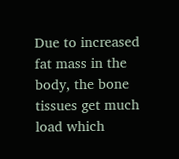Due to increased fat mass in the body, the bone tissues get much load which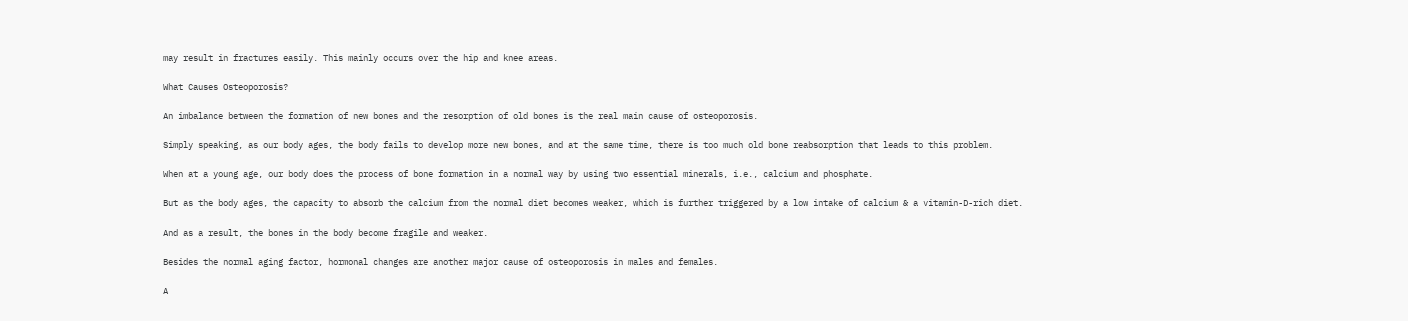may result in fractures easily. This mainly occurs over the hip and knee areas.

What Causes Osteoporosis?

An imbalance between the formation of new bones and the resorption of old bones is the real main cause of osteoporosis.

Simply speaking, as our body ages, the body fails to develop more new bones, and at the same time, there is too much old bone reabsorption that leads to this problem.

When at a young age, our body does the process of bone formation in a normal way by using two essential minerals, i.e., calcium and phosphate.

But as the body ages, the capacity to absorb the calcium from the normal diet becomes weaker, which is further triggered by a low intake of calcium & a vitamin-D-rich diet.

And as a result, the bones in the body become fragile and weaker.

Besides the normal aging factor, hormonal changes are another major cause of osteoporosis in males and females.

A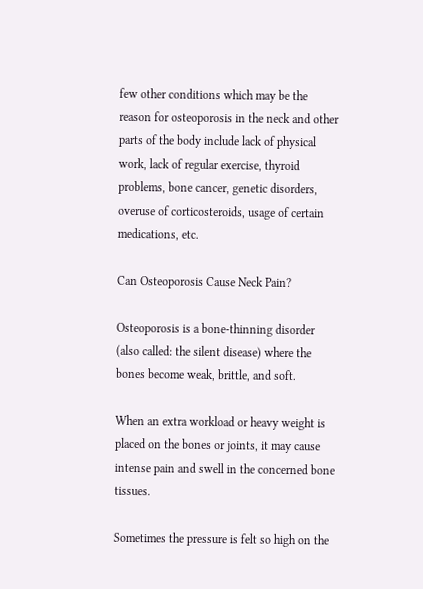few other conditions which may be the reason for osteoporosis in the neck and other parts of the body include lack of physical work, lack of regular exercise, thyroid problems, bone cancer, genetic disorders, overuse of corticosteroids, usage of certain medications, etc.

Can Osteoporosis Cause Neck Pain?

Osteoporosis is a bone-thinning disorder (also called: the silent disease) where the bones become weak, brittle, and soft.

When an extra workload or heavy weight is placed on the bones or joints, it may cause intense pain and swell in the concerned bone tissues.

Sometimes the pressure is felt so high on the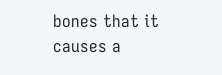bones that it causes a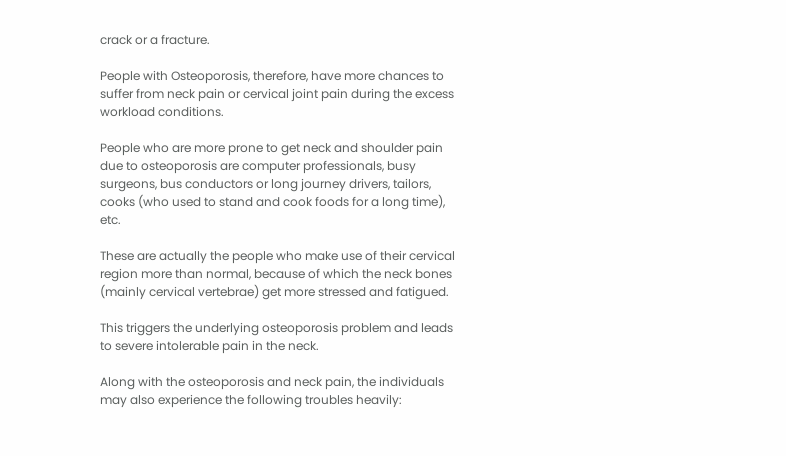crack or a fracture.

People with Osteoporosis, therefore, have more chances to suffer from neck pain or cervical joint pain during the excess workload conditions.

People who are more prone to get neck and shoulder pain due to osteoporosis are computer professionals, busy surgeons, bus conductors or long journey drivers, tailors, cooks (who used to stand and cook foods for a long time), etc.

These are actually the people who make use of their cervical region more than normal, because of which the neck bones (mainly cervical vertebrae) get more stressed and fatigued.

This triggers the underlying osteoporosis problem and leads to severe intolerable pain in the neck.

Along with the osteoporosis and neck pain, the individuals may also experience the following troubles heavily: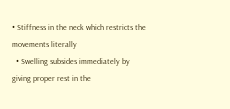• Stiffness in the neck which restricts the movements literally
  • Swelling subsides immediately by giving proper rest in the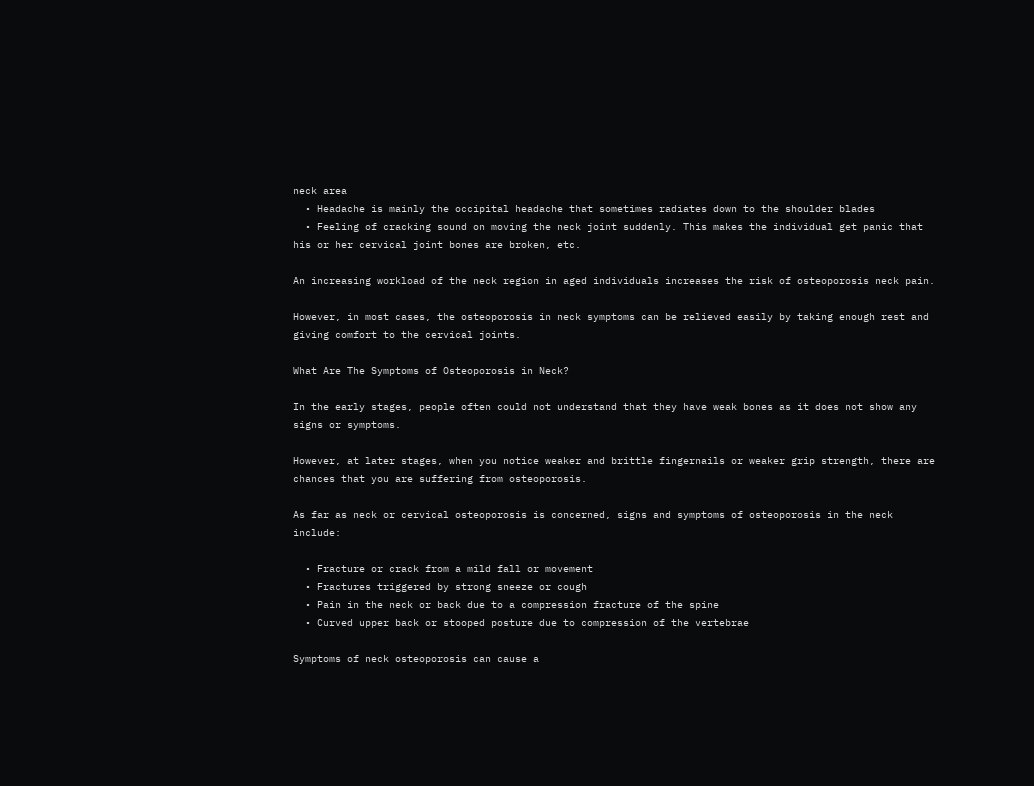neck area
  • Headache is mainly the occipital headache that sometimes radiates down to the shoulder blades
  • Feeling of cracking sound on moving the neck joint suddenly. This makes the individual get panic that his or her cervical joint bones are broken, etc.

An increasing workload of the neck region in aged individuals increases the risk of osteoporosis neck pain.

However, in most cases, the osteoporosis in neck symptoms can be relieved easily by taking enough rest and giving comfort to the cervical joints.

What Are The Symptoms of Osteoporosis in Neck?

In the early stages, people often could not understand that they have weak bones as it does not show any signs or symptoms.

However, at later stages, when you notice weaker and brittle fingernails or weaker grip strength, there are chances that you are suffering from osteoporosis.

As far as neck or cervical osteoporosis is concerned, signs and symptoms of osteoporosis in the neck include:

  • Fracture or crack from a mild fall or movement
  • Fractures triggered by strong sneeze or cough
  • Pain in the neck or back due to a compression fracture of the spine
  • Curved upper back or stooped posture due to compression of the vertebrae

Symptoms of neck osteoporosis can cause a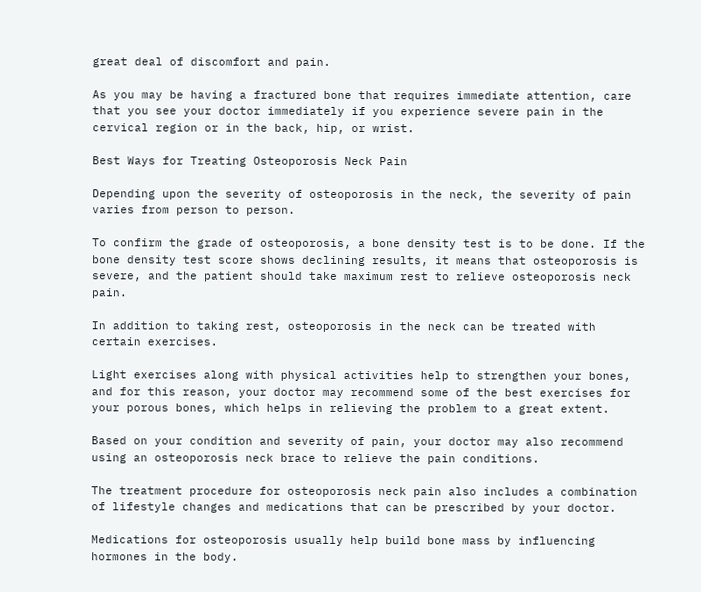great deal of discomfort and pain.

As you may be having a fractured bone that requires immediate attention, care that you see your doctor immediately if you experience severe pain in the cervical region or in the back, hip, or wrist.

Best Ways for Treating Osteoporosis Neck Pain

Depending upon the severity of osteoporosis in the neck, the severity of pain varies from person to person.

To confirm the grade of osteoporosis, a bone density test is to be done. If the bone density test score shows declining results, it means that osteoporosis is severe, and the patient should take maximum rest to relieve osteoporosis neck pain.

In addition to taking rest, osteoporosis in the neck can be treated with certain exercises.

Light exercises along with physical activities help to strengthen your bones, and for this reason, your doctor may recommend some of the best exercises for your porous bones, which helps in relieving the problem to a great extent.

Based on your condition and severity of pain, your doctor may also recommend using an osteoporosis neck brace to relieve the pain conditions.

The treatment procedure for osteoporosis neck pain also includes a combination of lifestyle changes and medications that can be prescribed by your doctor.

Medications for osteoporosis usually help build bone mass by influencing hormones in the body.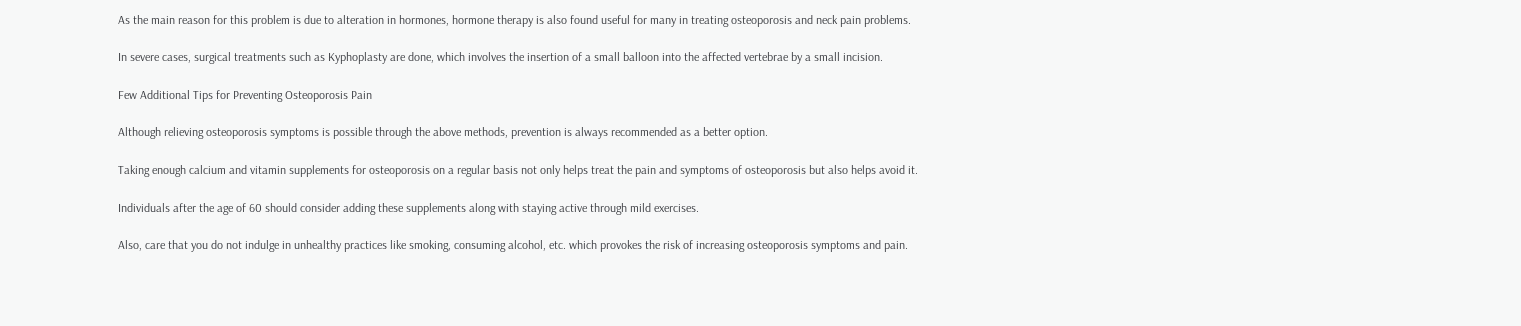As the main reason for this problem is due to alteration in hormones, hormone therapy is also found useful for many in treating osteoporosis and neck pain problems.

In severe cases, surgical treatments such as Kyphoplasty are done, which involves the insertion of a small balloon into the affected vertebrae by a small incision.

Few Additional Tips for Preventing Osteoporosis Pain

Although relieving osteoporosis symptoms is possible through the above methods, prevention is always recommended as a better option.

Taking enough calcium and vitamin supplements for osteoporosis on a regular basis not only helps treat the pain and symptoms of osteoporosis but also helps avoid it.

Individuals after the age of 60 should consider adding these supplements along with staying active through mild exercises.

Also, care that you do not indulge in unhealthy practices like smoking, consuming alcohol, etc. which provokes the risk of increasing osteoporosis symptoms and pain.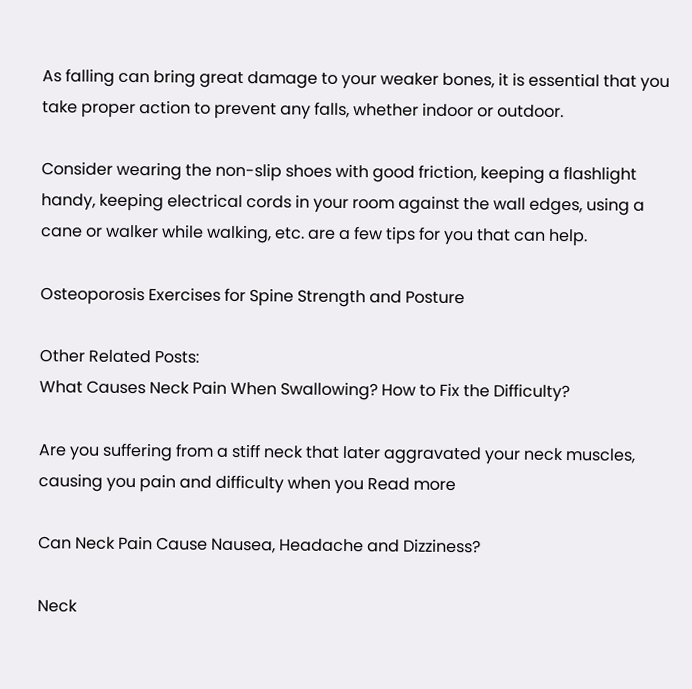As falling can bring great damage to your weaker bones, it is essential that you take proper action to prevent any falls, whether indoor or outdoor.

Consider wearing the non-slip shoes with good friction, keeping a flashlight handy, keeping electrical cords in your room against the wall edges, using a cane or walker while walking, etc. are a few tips for you that can help.

Osteoporosis Exercises for Spine Strength and Posture

Other Related Posts:
What Causes Neck Pain When Swallowing? How to Fix the Difficulty?

Are you suffering from a stiff neck that later aggravated your neck muscles, causing you pain and difficulty when you Read more

Can Neck Pain Cause Nausea, Headache and Dizziness?

Neck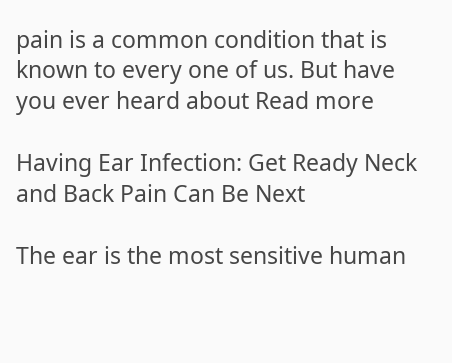pain is a common condition that is known to every one of us. But have you ever heard about Read more

Having Ear Infection: Get Ready Neck and Back Pain Can Be Next

The ear is the most sensitive human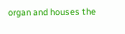organ and houses the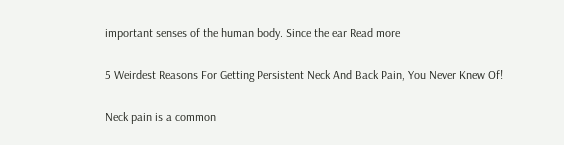important senses of the human body. Since the ear Read more

5 Weirdest Reasons For Getting Persistent Neck And Back Pain, You Never Knew Of!

Neck pain is a common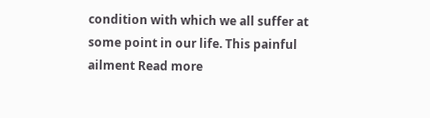condition with which we all suffer at some point in our life. This painful ailment Read more